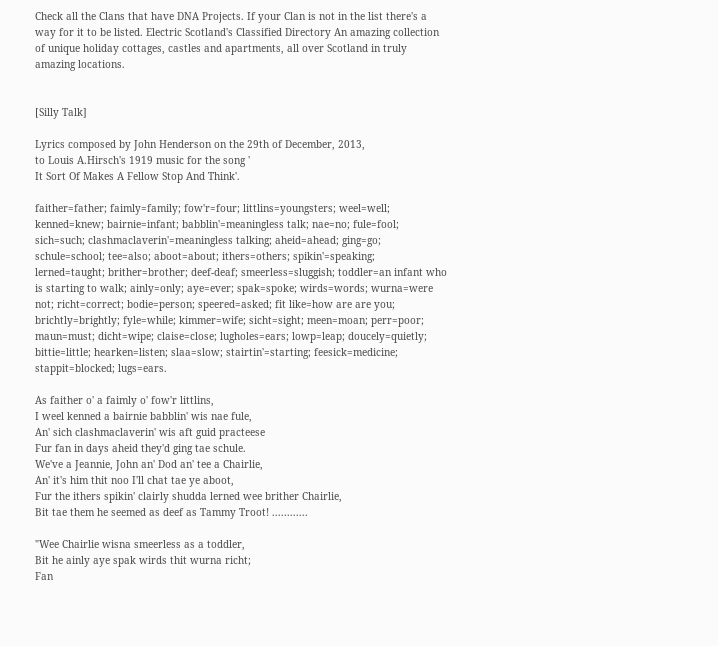Check all the Clans that have DNA Projects. If your Clan is not in the list there's a way for it to be listed. Electric Scotland's Classified Directory An amazing collection of unique holiday cottages, castles and apartments, all over Scotland in truly amazing locations.


[Silly Talk]

Lyrics composed by John Henderson on the 29th of December, 2013,
to Louis A.Hirsch's 1919 music for the song '
It Sort Of Makes A Fellow Stop And Think'.

faither=father; faimly=family; fow'r=four; littlins=youngsters; weel=well; kenned=knew; bairnie=infant; babblin'=meaningless talk; nae=no; fule=fool; sich=such; clashmaclaverin'=meaningless talking; aheid=ahead; ging=go; schule=school; tee=also; aboot=about; ithers=others; spikin'=speaking; lerned=taught; brither=brother; deef-deaf; smeerless=sluggish; toddler=an infant who is starting to walk; ainly=only; aye=ever; spak=spoke; wirds=words; wurna=were not; richt=correct; bodie=person; speered=asked; fit like=how are are you; brichtly=brightly; fyle=while; kimmer=wife; sicht=sight; meen=moan; perr=poor; maun=must; dicht=wipe; claise=close; lugholes=ears; lowp=leap; doucely=quietly; bittie=little; hearken=listen; slaa=slow; stairtin'=starting; feesick=medicine; stappit=blocked; lugs=ears.

As faither o' a faimly o' fow'r littlins,
I weel kenned a bairnie babblin' wis nae fule,
An' sich clashmaclaverin' wis aft guid practeese
Fur fan in days aheid they'd ging tae schule.
We've a Jeannie, John an' Dod an' tee a Chairlie,
An' it's him thit noo I'll chat tae ye aboot,
Fur the ithers spikin' clairly shudda lerned wee brither Chairlie,
Bit tae them he seemed as deef as Tammy Troot! ............

"Wee Chairlie wisna smeerless as a toddler,
Bit he ainly aye spak wirds thit wurna richt;
Fan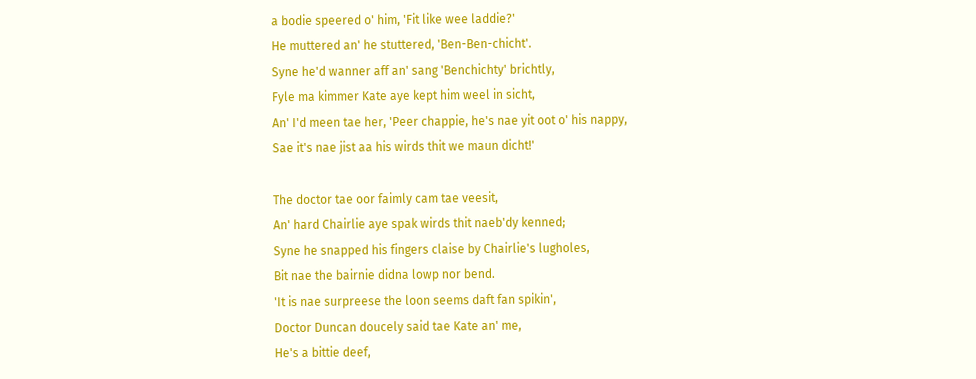a bodie speered o' him, 'Fit like wee laddie?'
He muttered an' he stuttered, 'Ben-Ben-chicht'.
Syne he'd wanner aff an' sang 'Benchichty' brichtly,
Fyle ma kimmer Kate aye kept him weel in sicht,
An' I'd meen tae her, 'Peer chappie, he's nae yit oot o' his nappy,
Sae it's nae jist aa his wirds thit we maun dicht!'

The doctor tae oor faimly cam tae veesit,
An' hard Chairlie aye spak wirds thit naeb'dy kenned;
Syne he snapped his fingers claise by Chairlie's lugholes,
Bit nae the bairnie didna lowp nor bend.
'It is nae surpreese the loon seems daft fan spikin',
Doctor Duncan doucely said tae Kate an' me,
He's a bittie deef,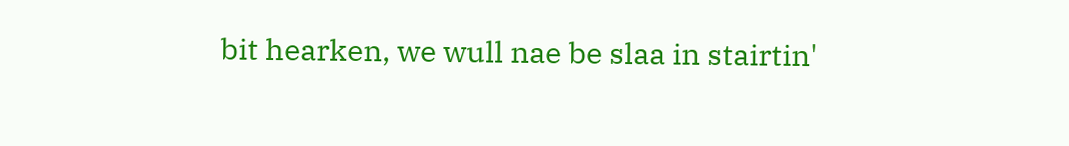bit hearken, we wull nae be slaa in stairtin'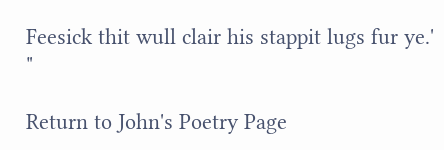Feesick thit wull clair his stappit lugs fur ye.' "

Return to John's Poetry Page